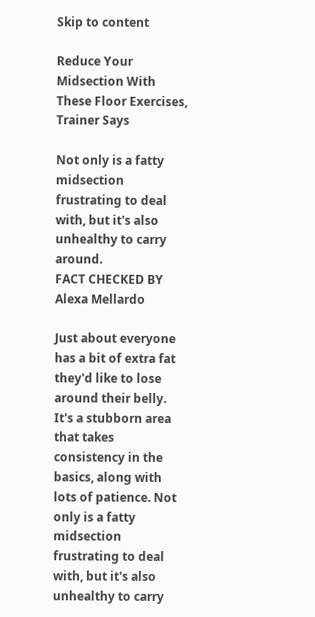Skip to content

Reduce Your Midsection With These Floor Exercises, Trainer Says

Not only is a fatty midsection frustrating to deal with, but it's also unhealthy to carry around.
FACT CHECKED BY Alexa Mellardo

Just about everyone has a bit of extra fat they'd like to lose around their belly. It's a stubborn area that takes consistency in the basics, along with lots of patience. Not only is a fatty midsection frustrating to deal with, but it's also unhealthy to carry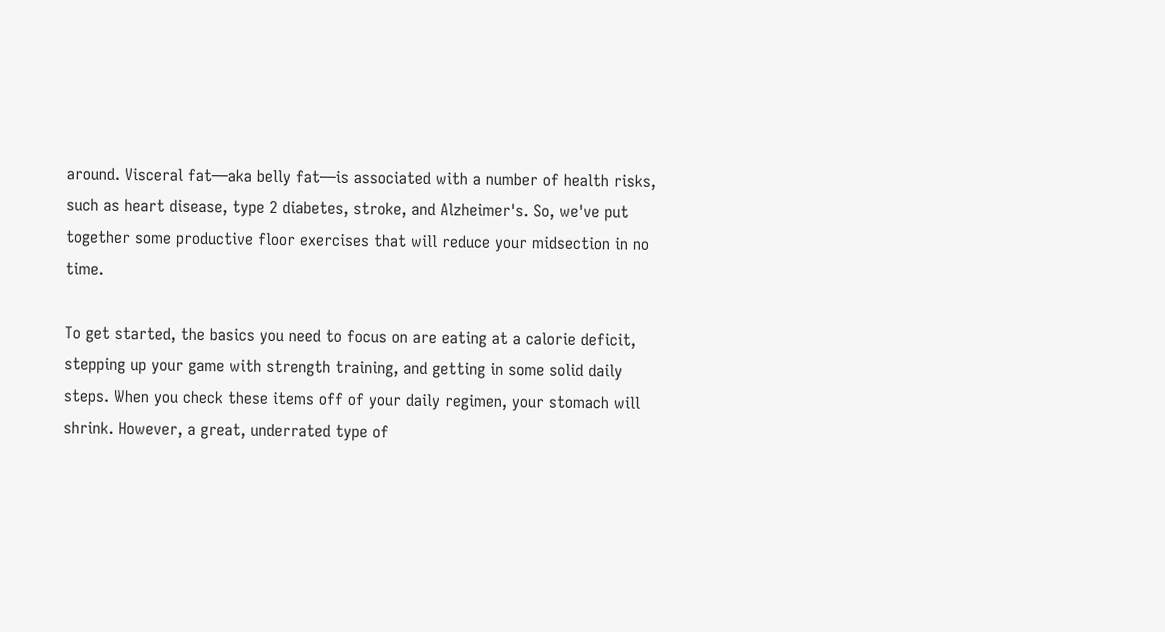around. Visceral fat—aka belly fat—is associated with a number of health risks, such as heart disease, type 2 diabetes, stroke, and Alzheimer's. So, we've put together some productive floor exercises that will reduce your midsection in no time.

To get started, the basics you need to focus on are eating at a calorie deficit, stepping up your game with strength training, and getting in some solid daily steps. When you check these items off of your daily regimen, your stomach will shrink. However, a great, underrated type of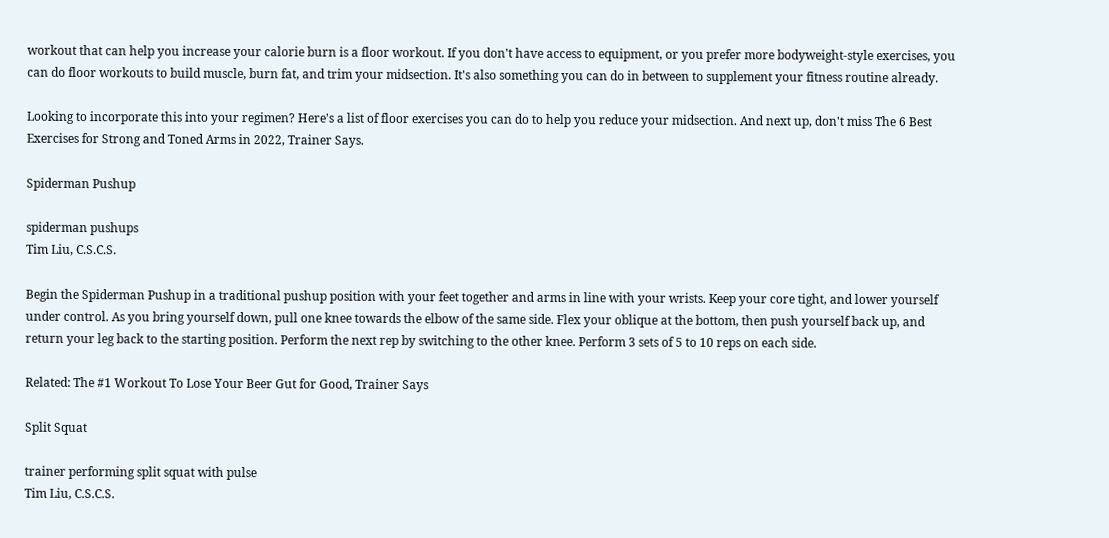workout that can help you increase your calorie burn is a floor workout. If you don't have access to equipment, or you prefer more bodyweight-style exercises, you can do floor workouts to build muscle, burn fat, and trim your midsection. It's also something you can do in between to supplement your fitness routine already.

Looking to incorporate this into your regimen? Here's a list of floor exercises you can do to help you reduce your midsection. And next up, don't miss The 6 Best Exercises for Strong and Toned Arms in 2022, Trainer Says.

Spiderman Pushup

spiderman pushups
Tim Liu, C.S.C.S.

Begin the Spiderman Pushup in a traditional pushup position with your feet together and arms in line with your wrists. Keep your core tight, and lower yourself under control. As you bring yourself down, pull one knee towards the elbow of the same side. Flex your oblique at the bottom, then push yourself back up, and return your leg back to the starting position. Perform the next rep by switching to the other knee. Perform 3 sets of 5 to 10 reps on each side.

Related: The #1 Workout To Lose Your Beer Gut for Good, Trainer Says

Split Squat

trainer performing split squat with pulse
Tim Liu, C.S.C.S.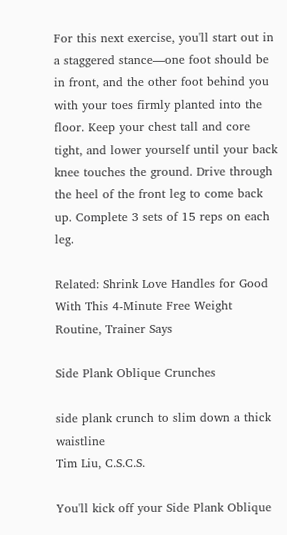For this next exercise, you'll start out in a staggered stance—one foot should be in front, and the other foot behind you with your toes firmly planted into the floor. Keep your chest tall and core tight, and lower yourself until your back knee touches the ground. Drive through the heel of the front leg to come back up. Complete 3 sets of 15 reps on each leg.

Related: Shrink Love Handles for Good With This 4-Minute Free Weight Routine, Trainer Says

Side Plank Oblique Crunches

side plank crunch to slim down a thick waistline
Tim Liu, C.S.C.S.

You'll kick off your Side Plank Oblique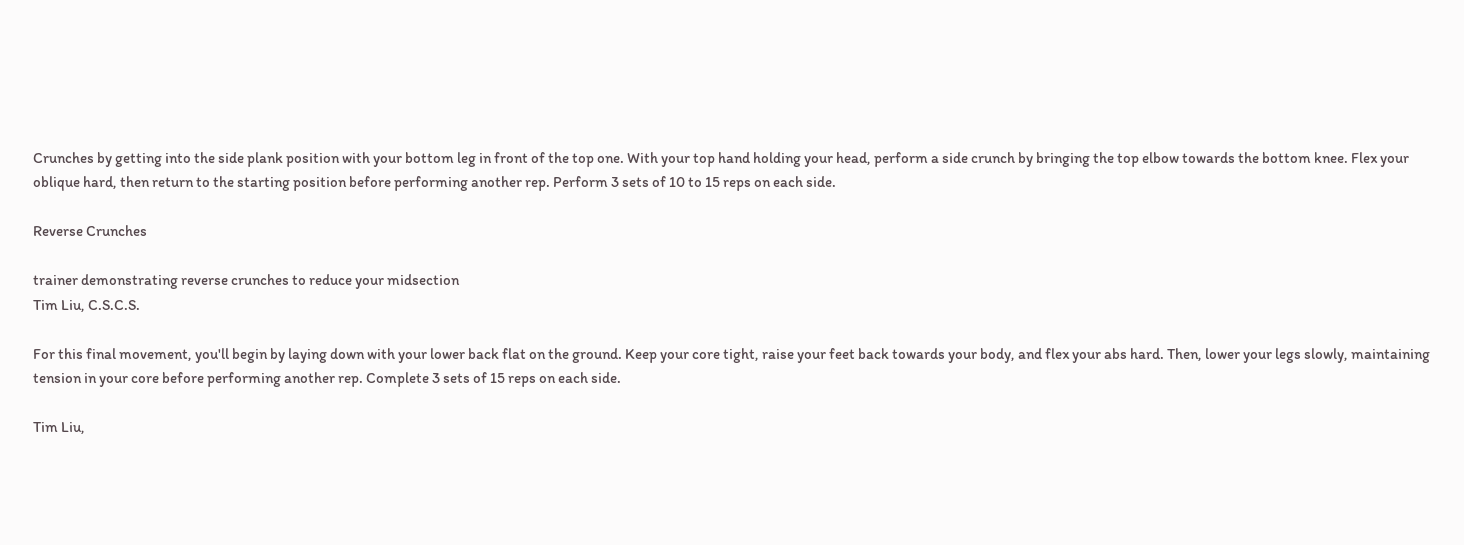Crunches by getting into the side plank position with your bottom leg in front of the top one. With your top hand holding your head, perform a side crunch by bringing the top elbow towards the bottom knee. Flex your oblique hard, then return to the starting position before performing another rep. Perform 3 sets of 10 to 15 reps on each side.

Reverse Crunches

trainer demonstrating reverse crunches to reduce your midsection
Tim Liu, C.S.C.S.

For this final movement, you'll begin by laying down with your lower back flat on the ground. Keep your core tight, raise your feet back towards your body, and flex your abs hard. Then, lower your legs slowly, maintaining tension in your core before performing another rep. Complete 3 sets of 15 reps on each side.

Tim Liu,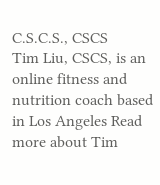C.S.C.S., CSCS
Tim Liu, CSCS, is an online fitness and nutrition coach based in Los Angeles Read more about Tim